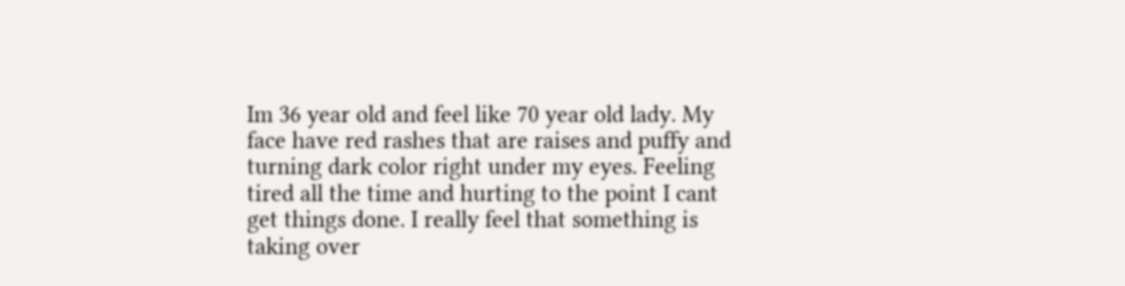Im 36 year old and feel like 70 year old lady. My face have red rashes that are raises and puffy and turning dark color right under my eyes. Feeling tired all the time and hurting to the point I cant get things done. I really feel that something is taking over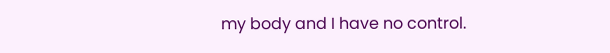my body and I have no control.